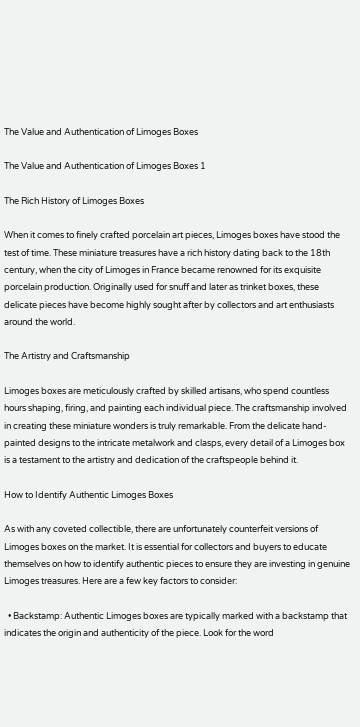The Value and Authentication of Limoges Boxes

The Value and Authentication of Limoges Boxes 1

The Rich History of Limoges Boxes

When it comes to finely crafted porcelain art pieces, Limoges boxes have stood the test of time. These miniature treasures have a rich history dating back to the 18th century, when the city of Limoges in France became renowned for its exquisite porcelain production. Originally used for snuff and later as trinket boxes, these delicate pieces have become highly sought after by collectors and art enthusiasts around the world.

The Artistry and Craftsmanship

Limoges boxes are meticulously crafted by skilled artisans, who spend countless hours shaping, firing, and painting each individual piece. The craftsmanship involved in creating these miniature wonders is truly remarkable. From the delicate hand-painted designs to the intricate metalwork and clasps, every detail of a Limoges box is a testament to the artistry and dedication of the craftspeople behind it.

How to Identify Authentic Limoges Boxes

As with any coveted collectible, there are unfortunately counterfeit versions of Limoges boxes on the market. It is essential for collectors and buyers to educate themselves on how to identify authentic pieces to ensure they are investing in genuine Limoges treasures. Here are a few key factors to consider:

  • Backstamp: Authentic Limoges boxes are typically marked with a backstamp that indicates the origin and authenticity of the piece. Look for the word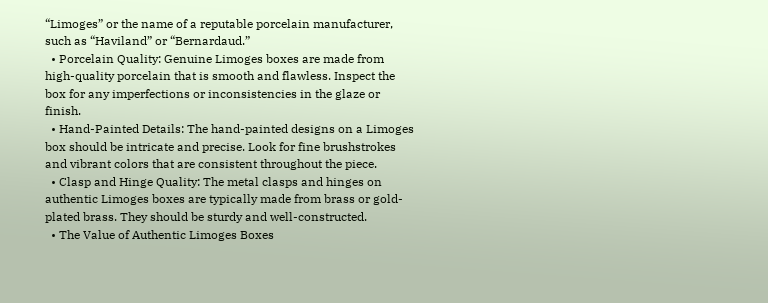“Limoges” or the name of a reputable porcelain manufacturer, such as “Haviland” or “Bernardaud.”
  • Porcelain Quality: Genuine Limoges boxes are made from high-quality porcelain that is smooth and flawless. Inspect the box for any imperfections or inconsistencies in the glaze or finish.
  • Hand-Painted Details: The hand-painted designs on a Limoges box should be intricate and precise. Look for fine brushstrokes and vibrant colors that are consistent throughout the piece.
  • Clasp and Hinge Quality: The metal clasps and hinges on authentic Limoges boxes are typically made from brass or gold-plated brass. They should be sturdy and well-constructed.
  • The Value of Authentic Limoges Boxes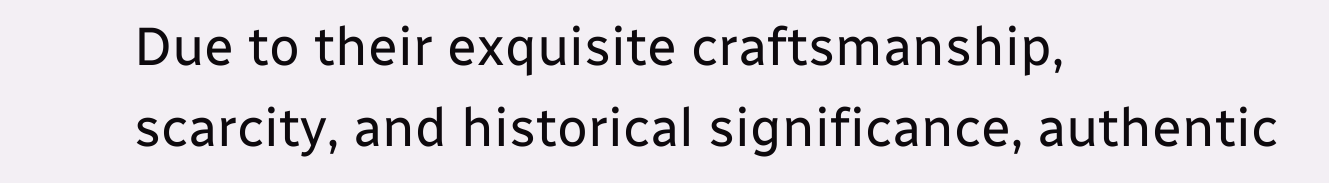Due to their exquisite craftsmanship, scarcity, and historical significance, authentic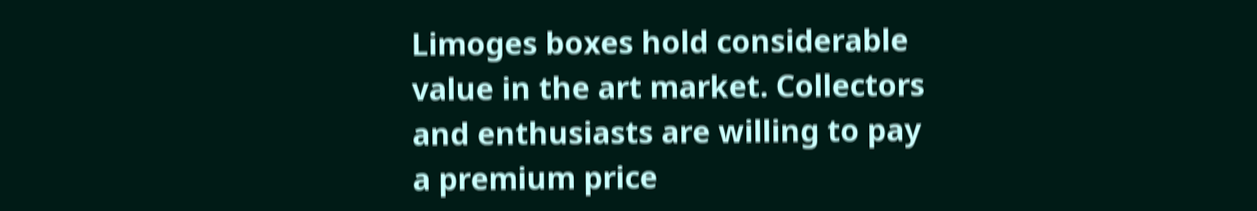Limoges boxes hold considerable value in the art market. Collectors and enthusiasts are willing to pay a premium price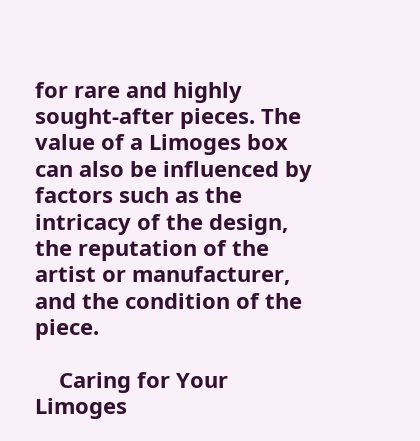for rare and highly sought-after pieces. The value of a Limoges box can also be influenced by factors such as the intricacy of the design, the reputation of the artist or manufacturer, and the condition of the piece.

    Caring for Your Limoges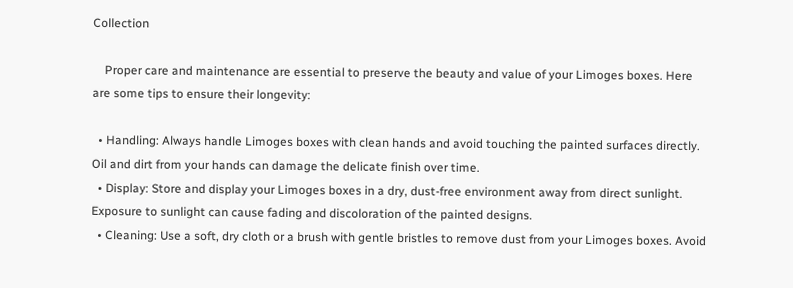Collection

    Proper care and maintenance are essential to preserve the beauty and value of your Limoges boxes. Here are some tips to ensure their longevity:

  • Handling: Always handle Limoges boxes with clean hands and avoid touching the painted surfaces directly. Oil and dirt from your hands can damage the delicate finish over time.
  • Display: Store and display your Limoges boxes in a dry, dust-free environment away from direct sunlight. Exposure to sunlight can cause fading and discoloration of the painted designs.
  • Cleaning: Use a soft, dry cloth or a brush with gentle bristles to remove dust from your Limoges boxes. Avoid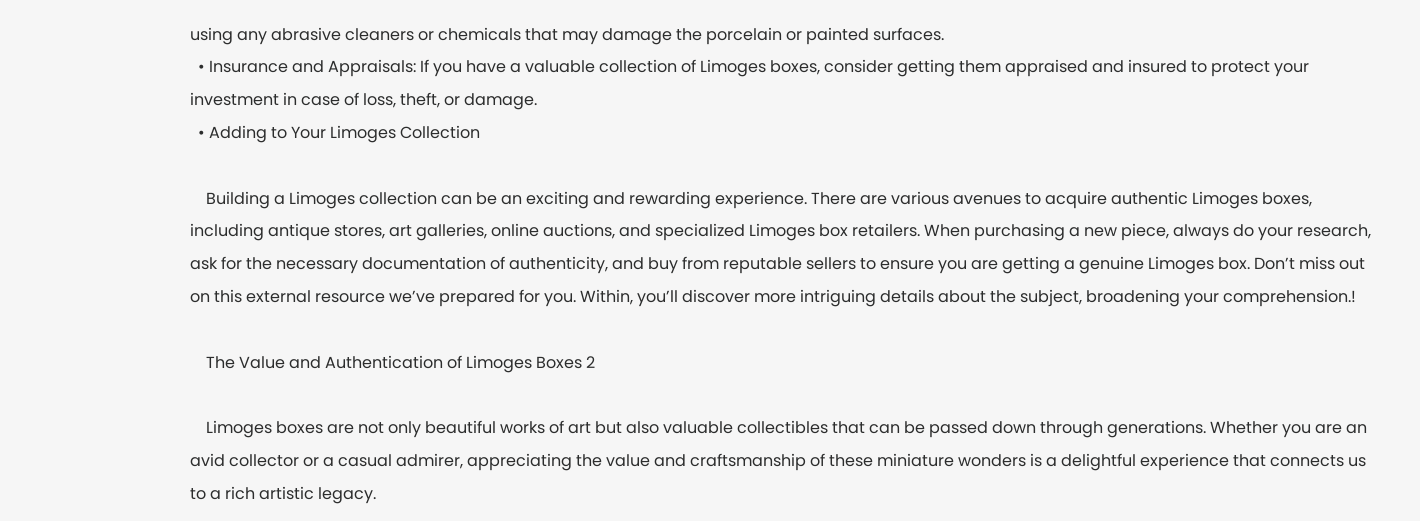using any abrasive cleaners or chemicals that may damage the porcelain or painted surfaces.
  • Insurance and Appraisals: If you have a valuable collection of Limoges boxes, consider getting them appraised and insured to protect your investment in case of loss, theft, or damage.
  • Adding to Your Limoges Collection

    Building a Limoges collection can be an exciting and rewarding experience. There are various avenues to acquire authentic Limoges boxes, including antique stores, art galleries, online auctions, and specialized Limoges box retailers. When purchasing a new piece, always do your research, ask for the necessary documentation of authenticity, and buy from reputable sellers to ensure you are getting a genuine Limoges box. Don’t miss out on this external resource we’ve prepared for you. Within, you’ll discover more intriguing details about the subject, broadening your comprehension.!

    The Value and Authentication of Limoges Boxes 2

    Limoges boxes are not only beautiful works of art but also valuable collectibles that can be passed down through generations. Whether you are an avid collector or a casual admirer, appreciating the value and craftsmanship of these miniature wonders is a delightful experience that connects us to a rich artistic legacy.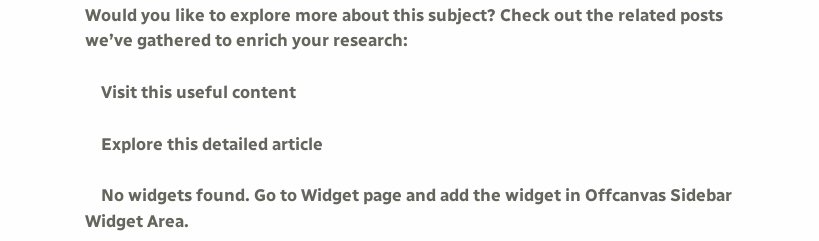Would you like to explore more about this subject? Check out the related posts we’ve gathered to enrich your research:

    Visit this useful content

    Explore this detailed article

    No widgets found. Go to Widget page and add the widget in Offcanvas Sidebar Widget Area.